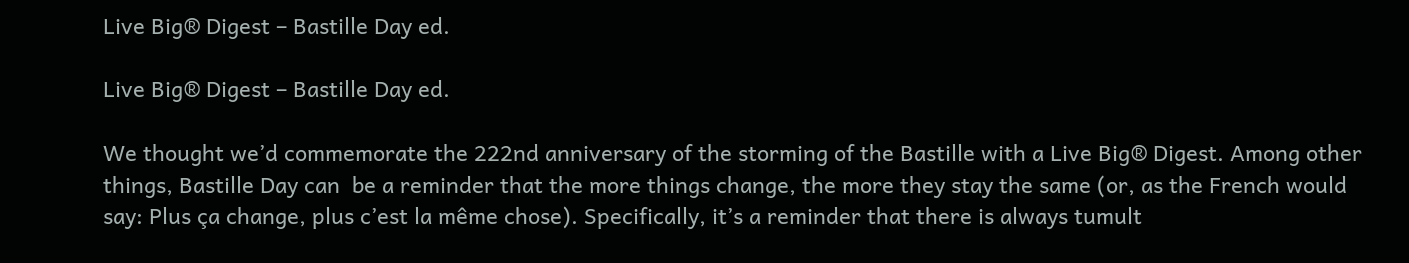Live Big® Digest – Bastille Day ed.

Live Big® Digest – Bastille Day ed.

We thought we’d commemorate the 222nd anniversary of the storming of the Bastille with a Live Big® Digest. Among other things, Bastille Day can  be a reminder that the more things change, the more they stay the same (or, as the French would say: Plus ça change, plus c’est la même chose). Specifically, it’s a reminder that there is always tumult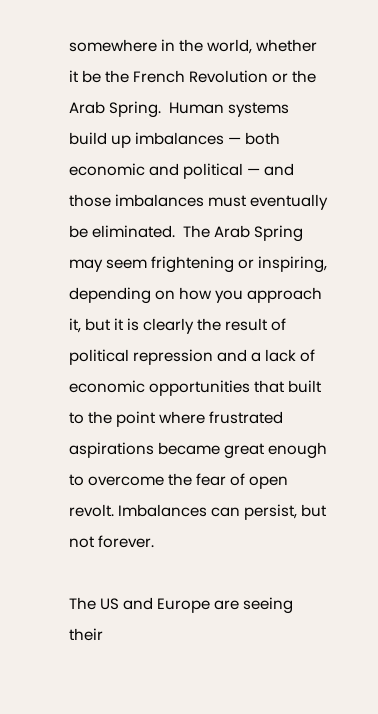somewhere in the world, whether it be the French Revolution or the Arab Spring.  Human systems build up imbalances — both economic and political — and those imbalances must eventually be eliminated.  The Arab Spring may seem frightening or inspiring, depending on how you approach it, but it is clearly the result of political repression and a lack of economic opportunities that built to the point where frustrated aspirations became great enough to overcome the fear of open revolt. Imbalances can persist, but not forever.

The US and Europe are seeing their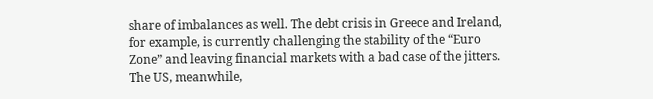share of imbalances as well. The debt crisis in Greece and Ireland, for example, is currently challenging the stability of the “Euro Zone” and leaving financial markets with a bad case of the jitters.  The US, meanwhile,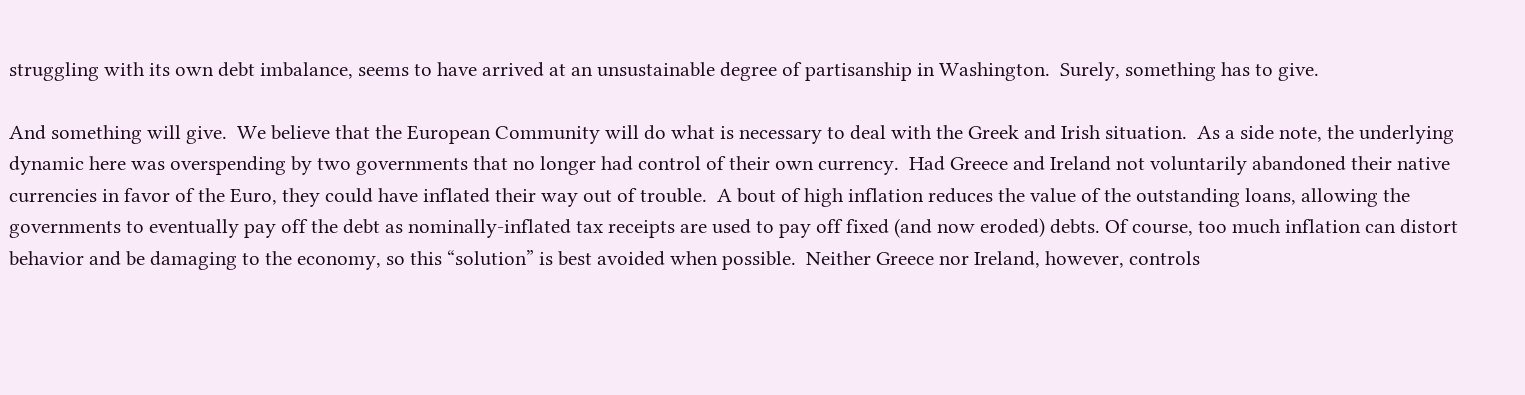struggling with its own debt imbalance, seems to have arrived at an unsustainable degree of partisanship in Washington.  Surely, something has to give.

And something will give.  We believe that the European Community will do what is necessary to deal with the Greek and Irish situation.  As a side note, the underlying dynamic here was overspending by two governments that no longer had control of their own currency.  Had Greece and Ireland not voluntarily abandoned their native currencies in favor of the Euro, they could have inflated their way out of trouble.  A bout of high inflation reduces the value of the outstanding loans, allowing the governments to eventually pay off the debt as nominally-inflated tax receipts are used to pay off fixed (and now eroded) debts. Of course, too much inflation can distort behavior and be damaging to the economy, so this “solution” is best avoided when possible.  Neither Greece nor Ireland, however, controls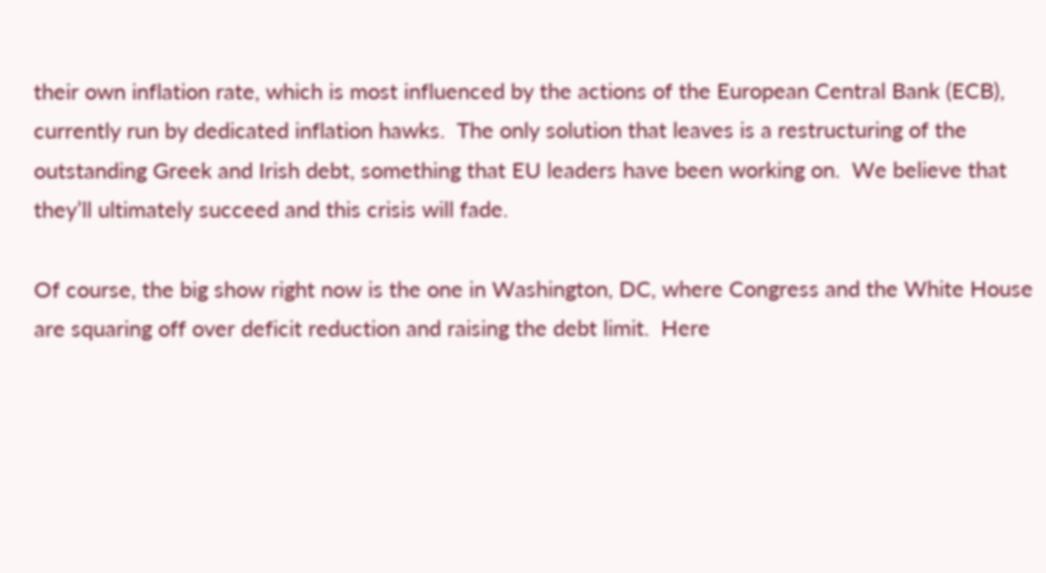their own inflation rate, which is most influenced by the actions of the European Central Bank (ECB), currently run by dedicated inflation hawks.  The only solution that leaves is a restructuring of the outstanding Greek and Irish debt, something that EU leaders have been working on.  We believe that they’ll ultimately succeed and this crisis will fade.

Of course, the big show right now is the one in Washington, DC, where Congress and the White House are squaring off over deficit reduction and raising the debt limit.  Here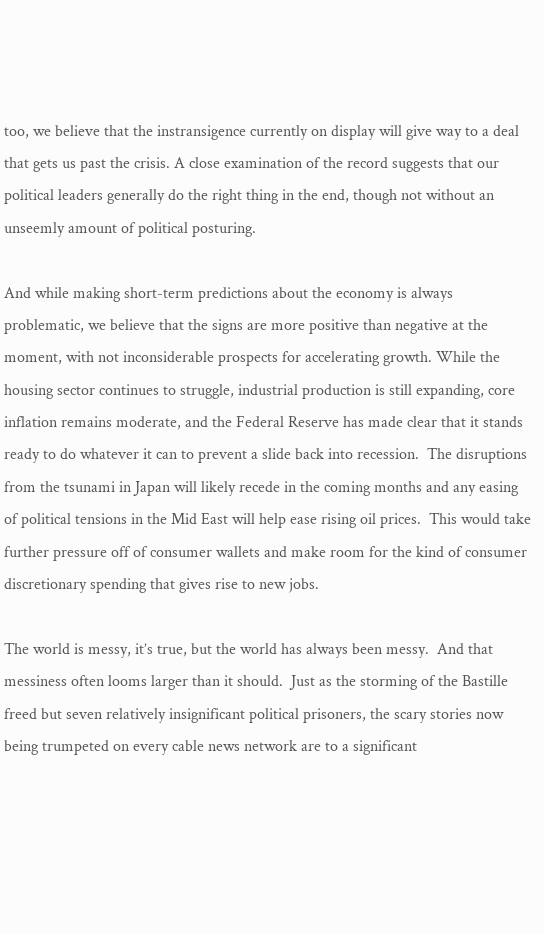too, we believe that the instransigence currently on display will give way to a deal that gets us past the crisis. A close examination of the record suggests that our political leaders generally do the right thing in the end, though not without an unseemly amount of political posturing.

And while making short-term predictions about the economy is always problematic, we believe that the signs are more positive than negative at the moment, with not inconsiderable prospects for accelerating growth. While the housing sector continues to struggle, industrial production is still expanding, core inflation remains moderate, and the Federal Reserve has made clear that it stands ready to do whatever it can to prevent a slide back into recession.  The disruptions from the tsunami in Japan will likely recede in the coming months and any easing of political tensions in the Mid East will help ease rising oil prices.  This would take further pressure off of consumer wallets and make room for the kind of consumer discretionary spending that gives rise to new jobs.

The world is messy, it’s true, but the world has always been messy.  And that messiness often looms larger than it should.  Just as the storming of the Bastille freed but seven relatively insignificant political prisoners, the scary stories now being trumpeted on every cable news network are to a significant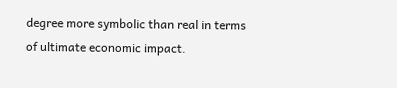degree more symbolic than real in terms of ultimate economic impact.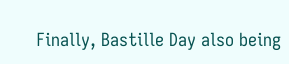Finally, Bastille Day also being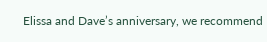Elissa and Dave’s anniversary, we recommend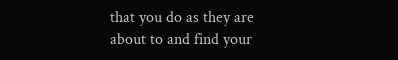that you do as they are about to and find your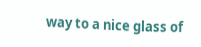way to a nice glass of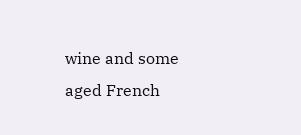wine and some aged French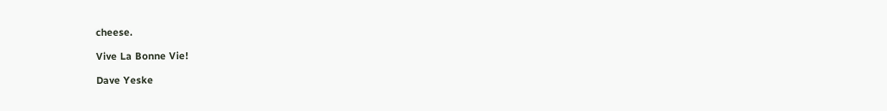cheese.

Vive La Bonne Vie!

Dave Yeske